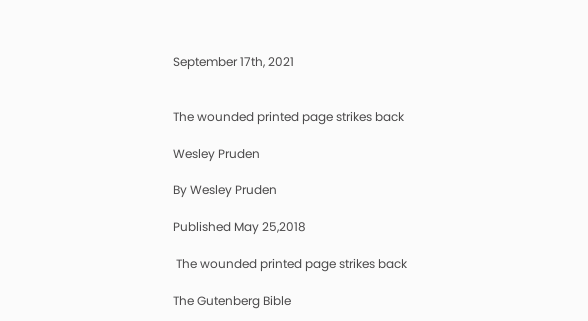September 17th, 2021


The wounded printed page strikes back

Wesley Pruden

By Wesley Pruden

Published May 25,2018

 The wounded printed page strikes back

The Gutenberg Bible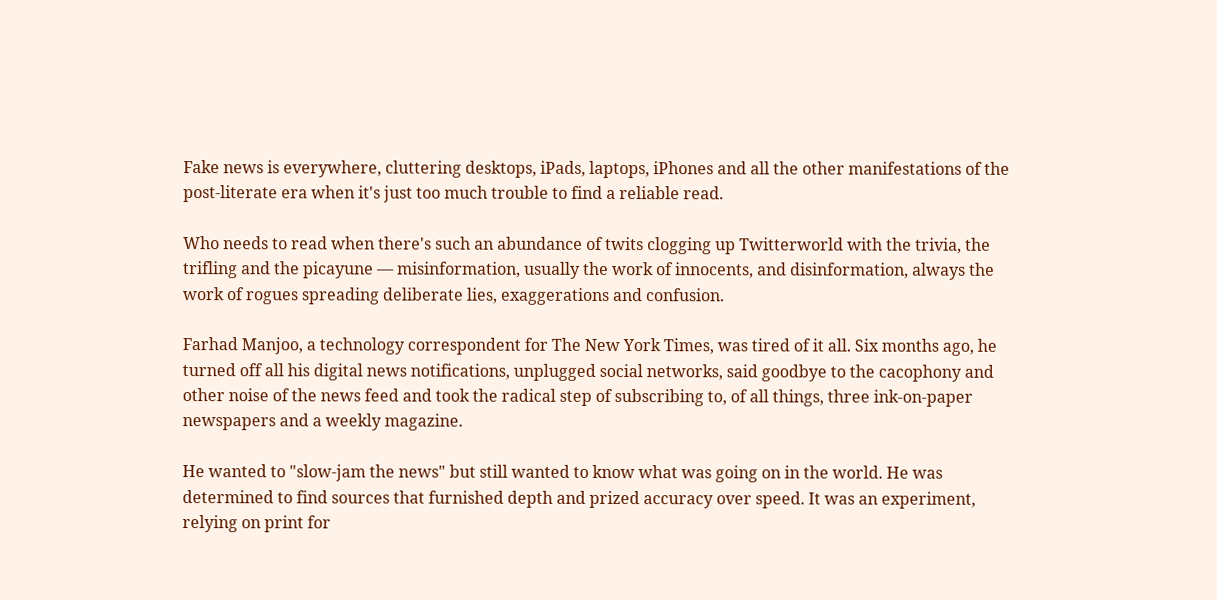Fake news is everywhere, cluttering desktops, iPads, laptops, iPhones and all the other manifestations of the post-literate era when it's just too much trouble to find a reliable read.

Who needs to read when there's such an abundance of twits clogging up Twitterworld with the trivia, the trifling and the picayune — misinformation, usually the work of innocents, and disinformation, always the work of rogues spreading deliberate lies, exaggerations and confusion.

Farhad Manjoo, a technology correspondent for The New York Times, was tired of it all. Six months ago, he turned off all his digital news notifications, unplugged social networks, said goodbye to the cacophony and other noise of the news feed and took the radical step of subscribing to, of all things, three ink-on-paper newspapers and a weekly magazine.

He wanted to "slow-jam the news" but still wanted to know what was going on in the world. He was determined to find sources that furnished depth and prized accuracy over speed. It was an experiment, relying on print for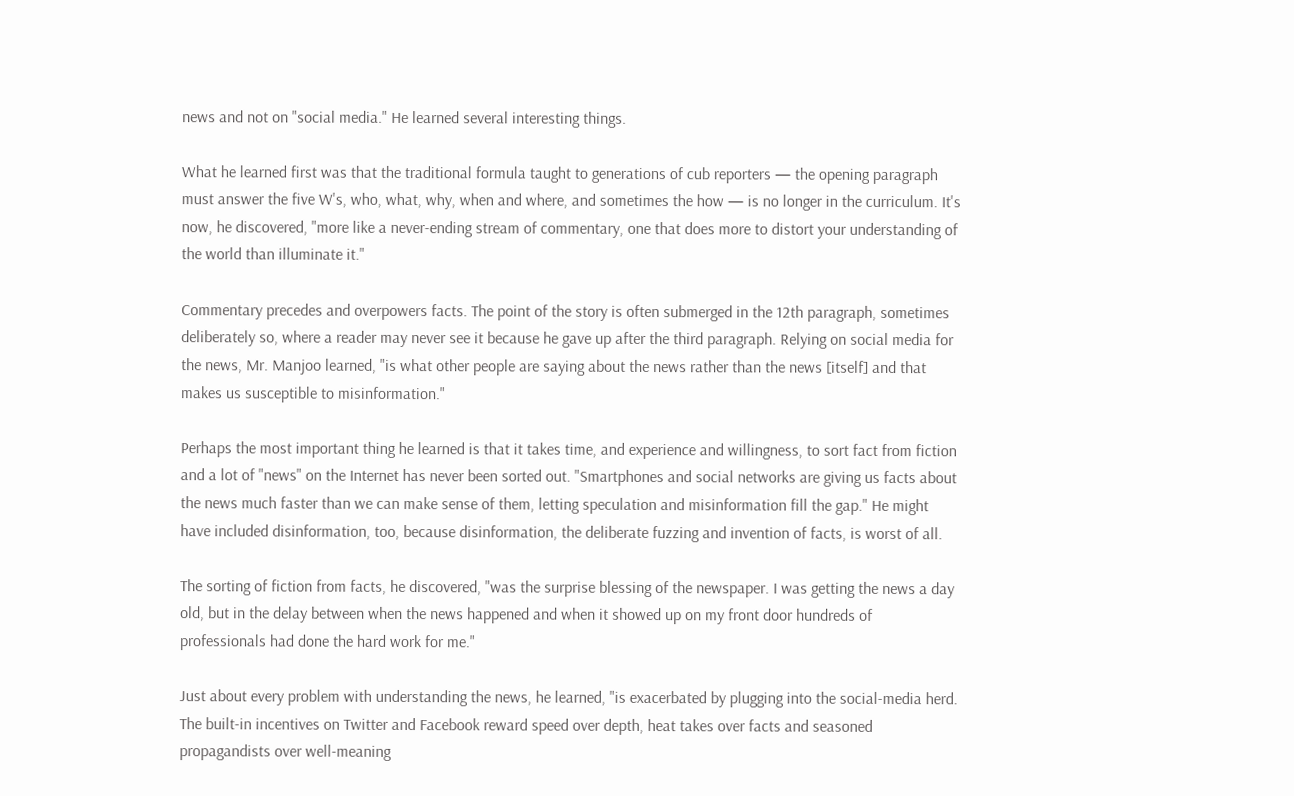news and not on "social media." He learned several interesting things.

What he learned first was that the traditional formula taught to generations of cub reporters — the opening paragraph must answer the five W's, who, what, why, when and where, and sometimes the how — is no longer in the curriculum. It's now, he discovered, "more like a never-ending stream of commentary, one that does more to distort your understanding of the world than illuminate it."

Commentary precedes and overpowers facts. The point of the story is often submerged in the 12th paragraph, sometimes deliberately so, where a reader may never see it because he gave up after the third paragraph. Relying on social media for the news, Mr. Manjoo learned, "is what other people are saying about the news rather than the news [itself] and that makes us susceptible to misinformation."

Perhaps the most important thing he learned is that it takes time, and experience and willingness, to sort fact from fiction and a lot of "news" on the Internet has never been sorted out. "Smartphones and social networks are giving us facts about the news much faster than we can make sense of them, letting speculation and misinformation fill the gap." He might have included disinformation, too, because disinformation, the deliberate fuzzing and invention of facts, is worst of all.

The sorting of fiction from facts, he discovered, "was the surprise blessing of the newspaper. I was getting the news a day old, but in the delay between when the news happened and when it showed up on my front door hundreds of professionals had done the hard work for me."

Just about every problem with understanding the news, he learned, "is exacerbated by plugging into the social-media herd. The built-in incentives on Twitter and Facebook reward speed over depth, heat takes over facts and seasoned propagandists over well-meaning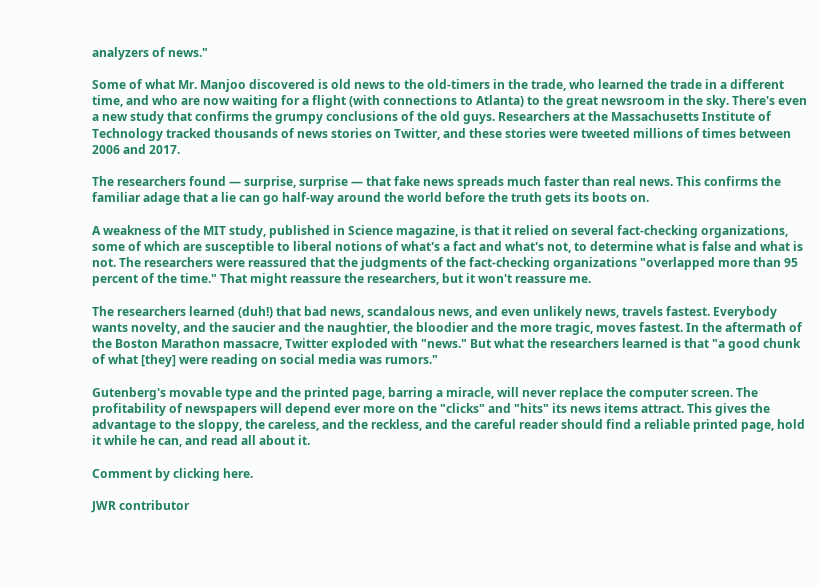analyzers of news."

Some of what Mr. Manjoo discovered is old news to the old-timers in the trade, who learned the trade in a different time, and who are now waiting for a flight (with connections to Atlanta) to the great newsroom in the sky. There's even a new study that confirms the grumpy conclusions of the old guys. Researchers at the Massachusetts Institute of Technology tracked thousands of news stories on Twitter, and these stories were tweeted millions of times between 2006 and 2017.

The researchers found — surprise, surprise — that fake news spreads much faster than real news. This confirms the familiar adage that a lie can go half-way around the world before the truth gets its boots on.

A weakness of the MIT study, published in Science magazine, is that it relied on several fact-checking organizations, some of which are susceptible to liberal notions of what's a fact and what's not, to determine what is false and what is not. The researchers were reassured that the judgments of the fact-checking organizations "overlapped more than 95 percent of the time." That might reassure the researchers, but it won't reassure me.

The researchers learned (duh!) that bad news, scandalous news, and even unlikely news, travels fastest. Everybody wants novelty, and the saucier and the naughtier, the bloodier and the more tragic, moves fastest. In the aftermath of the Boston Marathon massacre, Twitter exploded with "news." But what the researchers learned is that "a good chunk of what [they] were reading on social media was rumors."

Gutenberg's movable type and the printed page, barring a miracle, will never replace the computer screen. The profitability of newspapers will depend ever more on the "clicks" and "hits" its news items attract. This gives the advantage to the sloppy, the careless, and the reckless, and the careful reader should find a reliable printed page, hold it while he can, and read all about it.

Comment by clicking here.

JWR contributor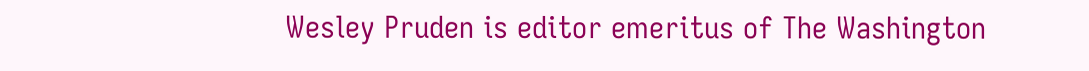Wesley Pruden is editor emeritus of The Washington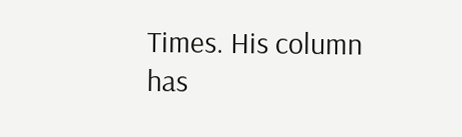Times. His column has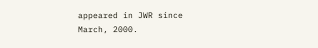appeared in JWR since March, 2000.